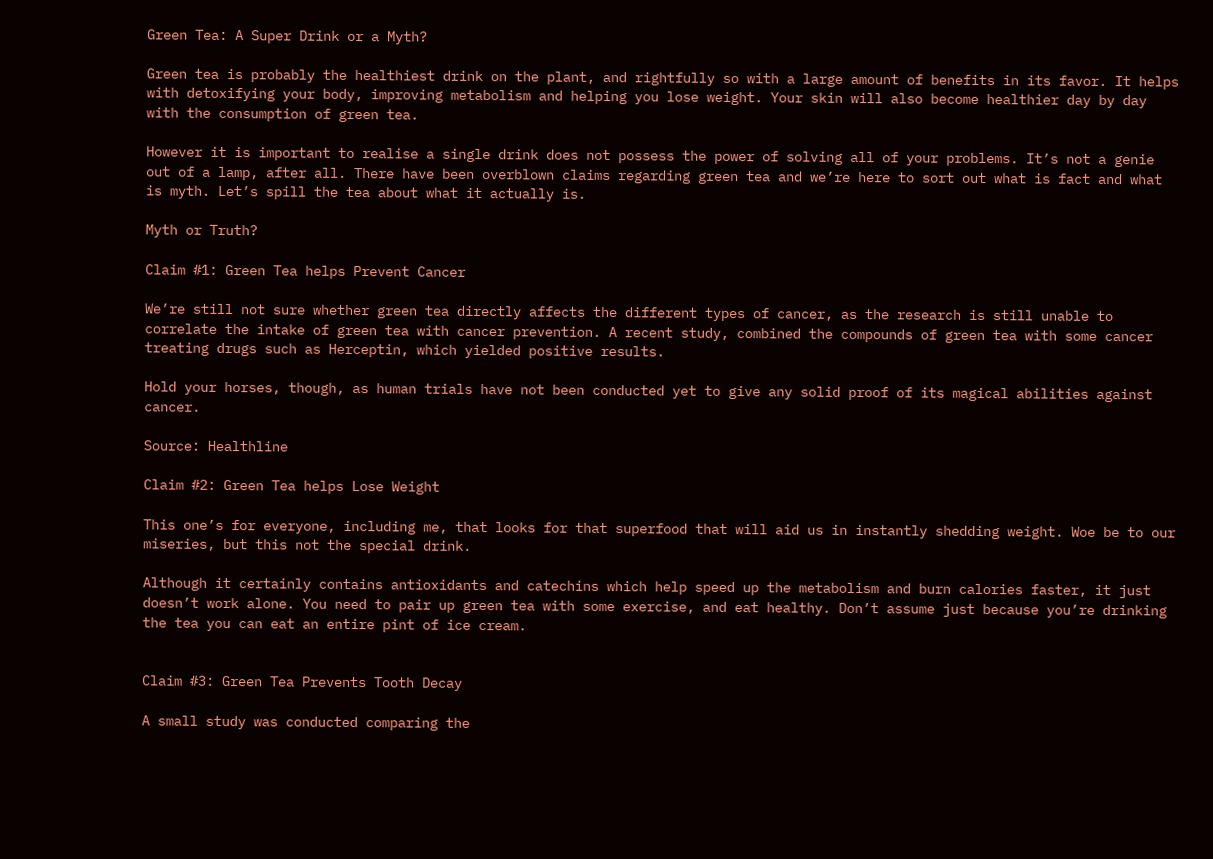Green Tea: A Super Drink or a Myth?

Green tea is probably the healthiest drink on the plant, and rightfully so with a large amount of benefits in its favor. It helps with detoxifying your body, improving metabolism and helping you lose weight. Your skin will also become healthier day by day with the consumption of green tea.

However it is important to realise a single drink does not possess the power of solving all of your problems. It’s not a genie out of a lamp, after all. There have been overblown claims regarding green tea and we’re here to sort out what is fact and what is myth. Let’s spill the tea about what it actually is.

Myth or Truth?

Claim #1: Green Tea helps Prevent Cancer

We’re still not sure whether green tea directly affects the different types of cancer, as the research is still unable to correlate the intake of green tea with cancer prevention. A recent study, combined the compounds of green tea with some cancer treating drugs such as Herceptin, which yielded positive results.

Hold your horses, though, as human trials have not been conducted yet to give any solid proof of its magical abilities against cancer.

Source: Healthline

Claim #2: Green Tea helps Lose Weight

This one’s for everyone, including me, that looks for that superfood that will aid us in instantly shedding weight. Woe be to our miseries, but this not the special drink.

Although it certainly contains antioxidants and catechins which help speed up the metabolism and burn calories faster, it just doesn’t work alone. You need to pair up green tea with some exercise, and eat healthy. Don’t assume just because you’re drinking the tea you can eat an entire pint of ice cream.


Claim #3: Green Tea Prevents Tooth Decay

A small study was conducted comparing the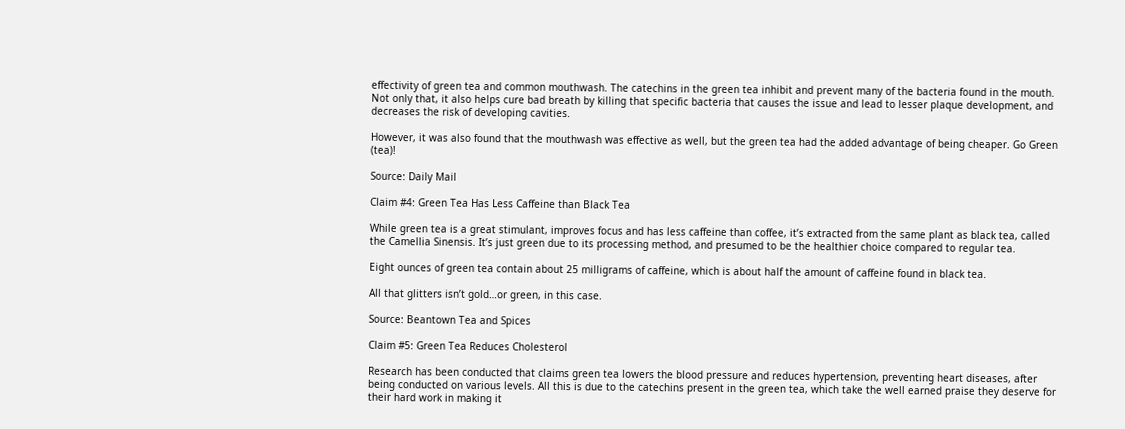effectivity of green tea and common mouthwash. The catechins in the green tea inhibit and prevent many of the bacteria found in the mouth. Not only that, it also helps cure bad breath by killing that specific bacteria that causes the issue and lead to lesser plaque development, and decreases the risk of developing cavities.

However, it was also found that the mouthwash was effective as well, but the green tea had the added advantage of being cheaper. Go Green (tea)!

Source: Daily Mail

Claim #4: Green Tea Has Less Caffeine than Black Tea

While green tea is a great stimulant, improves focus and has less caffeine than coffee, it’s extracted from the same plant as black tea, called the Camellia Sinensis. It’s just green due to its processing method, and presumed to be the healthier choice compared to regular tea.

Eight ounces of green tea contain about 25 milligrams of caffeine, which is about half the amount of caffeine found in black tea.

All that glitters isn’t gold…or green, in this case.

Source: Beantown Tea and Spices

Claim #5: Green Tea Reduces Cholesterol

Research has been conducted that claims green tea lowers the blood pressure and reduces hypertension, preventing heart diseases, after being conducted on various levels. All this is due to the catechins present in the green tea, which take the well earned praise they deserve for their hard work in making it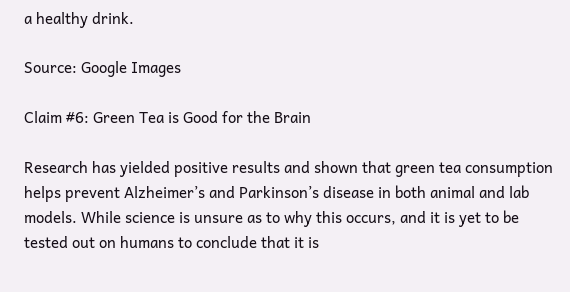a healthy drink.

Source: Google Images

Claim #6: Green Tea is Good for the Brain

Research has yielded positive results and shown that green tea consumption helps prevent Alzheimer’s and Parkinson’s disease in both animal and lab models. While science is unsure as to why this occurs, and it is yet to be tested out on humans to conclude that it is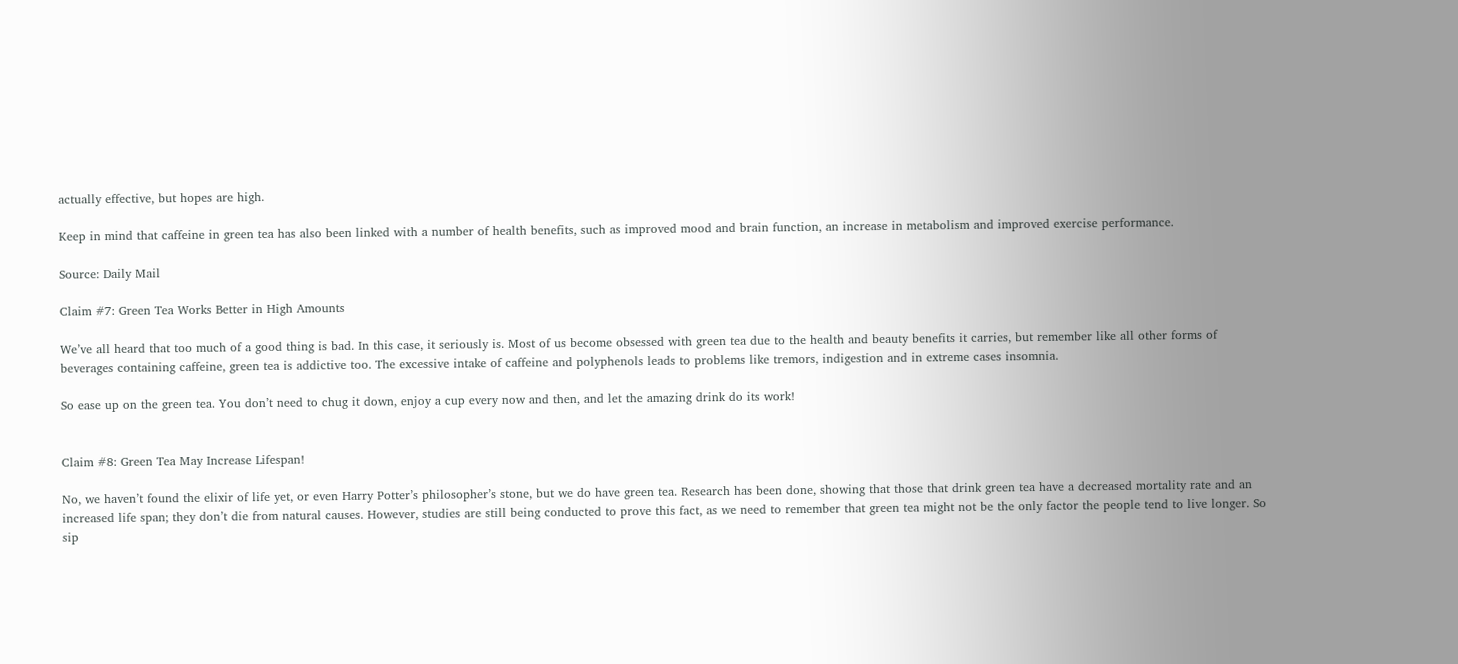actually effective, but hopes are high.

Keep in mind that caffeine in green tea has also been linked with a number of health benefits, such as improved mood and brain function, an increase in metabolism and improved exercise performance.

Source: Daily Mail

Claim #7: Green Tea Works Better in High Amounts

We’ve all heard that too much of a good thing is bad. In this case, it seriously is. Most of us become obsessed with green tea due to the health and beauty benefits it carries, but remember like all other forms of beverages containing caffeine, green tea is addictive too. The excessive intake of caffeine and polyphenols leads to problems like tremors, indigestion and in extreme cases insomnia.

So ease up on the green tea. You don’t need to chug it down, enjoy a cup every now and then, and let the amazing drink do its work!


Claim #8: Green Tea May Increase Lifespan!

No, we haven’t found the elixir of life yet, or even Harry Potter’s philosopher’s stone, but we do have green tea. Research has been done, showing that those that drink green tea have a decreased mortality rate and an increased life span; they don’t die from natural causes. However, studies are still being conducted to prove this fact, as we need to remember that green tea might not be the only factor the people tend to live longer. So sip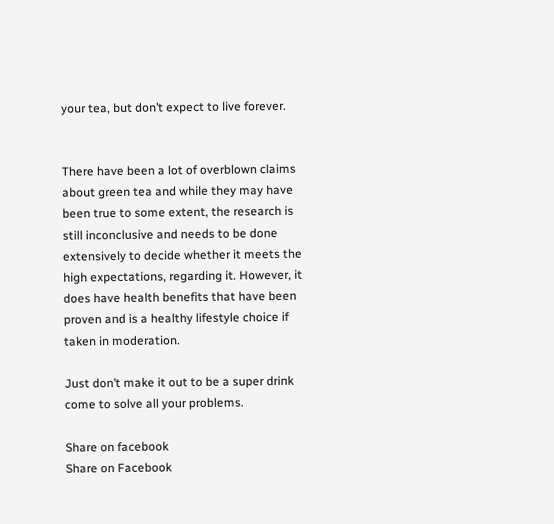your tea, but don’t expect to live forever.


There have been a lot of overblown claims about green tea and while they may have been true to some extent, the research is still inconclusive and needs to be done extensively to decide whether it meets the high expectations, regarding it. However, it does have health benefits that have been proven and is a healthy lifestyle choice if taken in moderation.

Just don’t make it out to be a super drink come to solve all your problems.

Share on facebook
Share on Facebook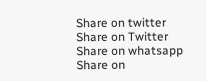Share on twitter
Share on Twitter
Share on whatsapp
Share on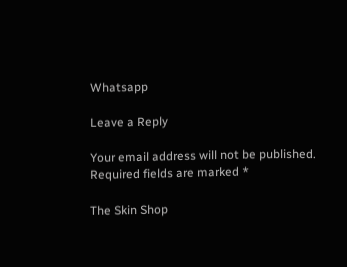Whatsapp

Leave a Reply

Your email address will not be published. Required fields are marked *

The Skin Shop